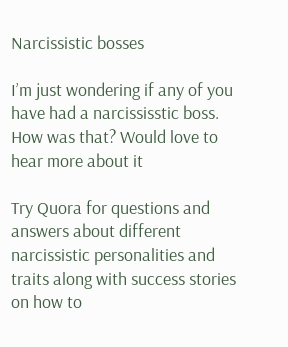Narcissistic bosses

I’m just wondering if any of you have had a narcississtic boss. How was that? Would love to hear more about it

Try Quora for questions and answers about different narcissistic personalities and traits along with success stories on how to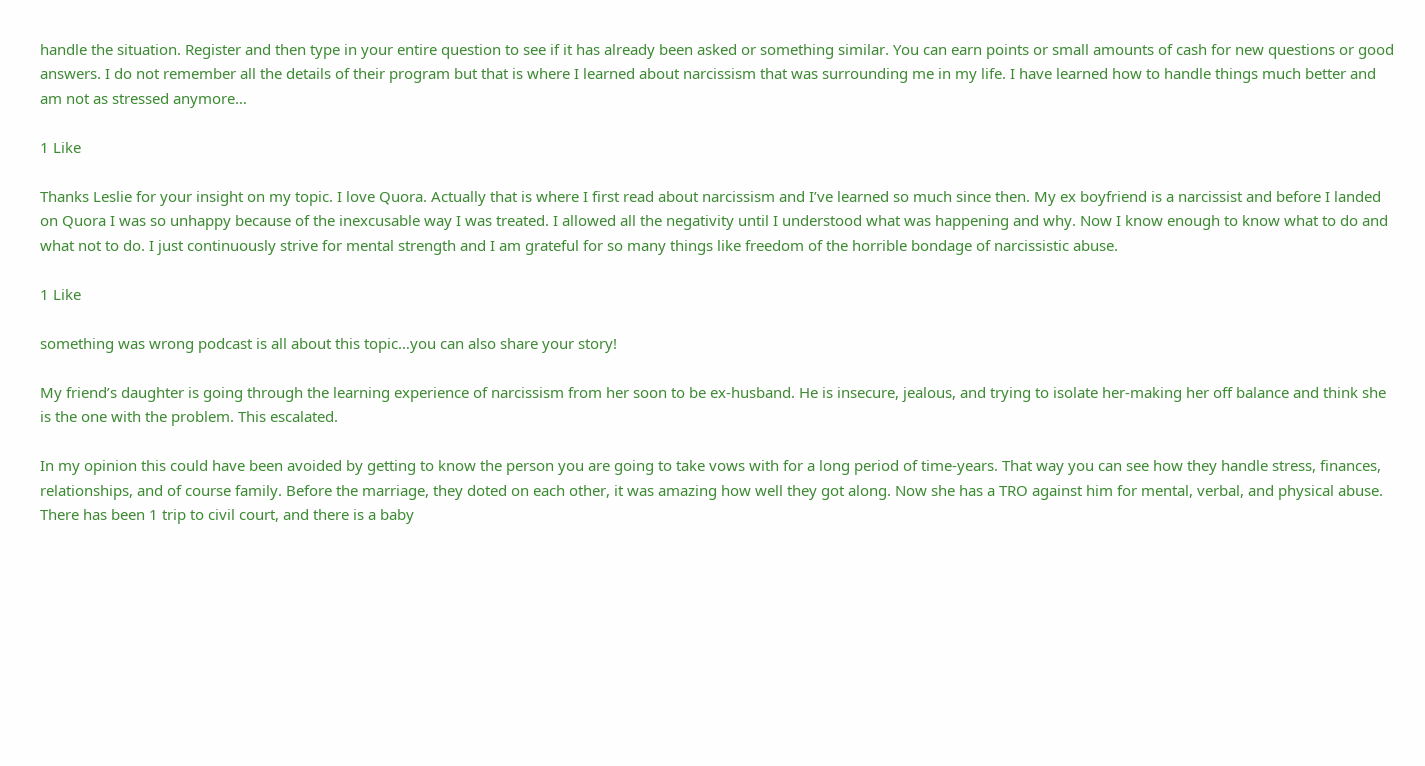handle the situation. Register and then type in your entire question to see if it has already been asked or something similar. You can earn points or small amounts of cash for new questions or good answers. I do not remember all the details of their program but that is where I learned about narcissism that was surrounding me in my life. I have learned how to handle things much better and am not as stressed anymore…

1 Like

Thanks Leslie for your insight on my topic. I love Quora. Actually that is where I first read about narcissism and I’ve learned so much since then. My ex boyfriend is a narcissist and before I landed on Quora I was so unhappy because of the inexcusable way I was treated. I allowed all the negativity until I understood what was happening and why. Now I know enough to know what to do and what not to do. I just continuously strive for mental strength and I am grateful for so many things like freedom of the horrible bondage of narcissistic abuse.

1 Like

something was wrong podcast is all about this topic…you can also share your story!

My friend’s daughter is going through the learning experience of narcissism from her soon to be ex-husband. He is insecure, jealous, and trying to isolate her-making her off balance and think she is the one with the problem. This escalated.

In my opinion this could have been avoided by getting to know the person you are going to take vows with for a long period of time-years. That way you can see how they handle stress, finances, relationships, and of course family. Before the marriage, they doted on each other, it was amazing how well they got along. Now she has a TRO against him for mental, verbal, and physical abuse. There has been 1 trip to civil court, and there is a baby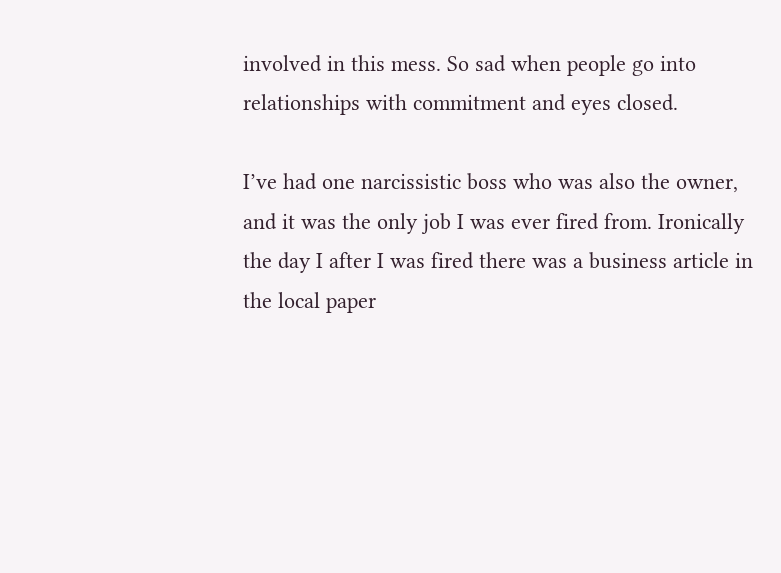involved in this mess. So sad when people go into relationships with commitment and eyes closed.

I’ve had one narcissistic boss who was also the owner, and it was the only job I was ever fired from. Ironically the day I after I was fired there was a business article in the local paper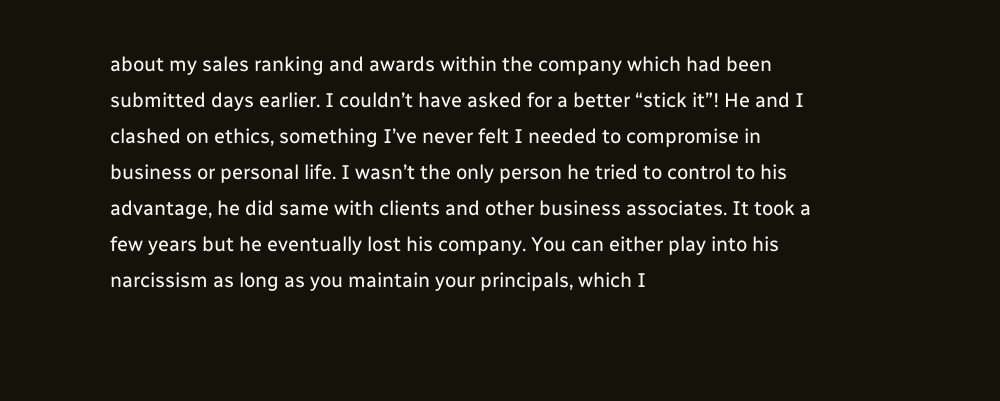about my sales ranking and awards within the company which had been submitted days earlier. I couldn’t have asked for a better “stick it”! He and I clashed on ethics, something I’ve never felt I needed to compromise in business or personal life. I wasn’t the only person he tried to control to his advantage, he did same with clients and other business associates. It took a few years but he eventually lost his company. You can either play into his narcissism as long as you maintain your principals, which I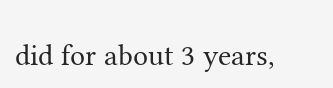did for about 3 years,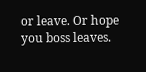or leave. Or hope you boss leaves.